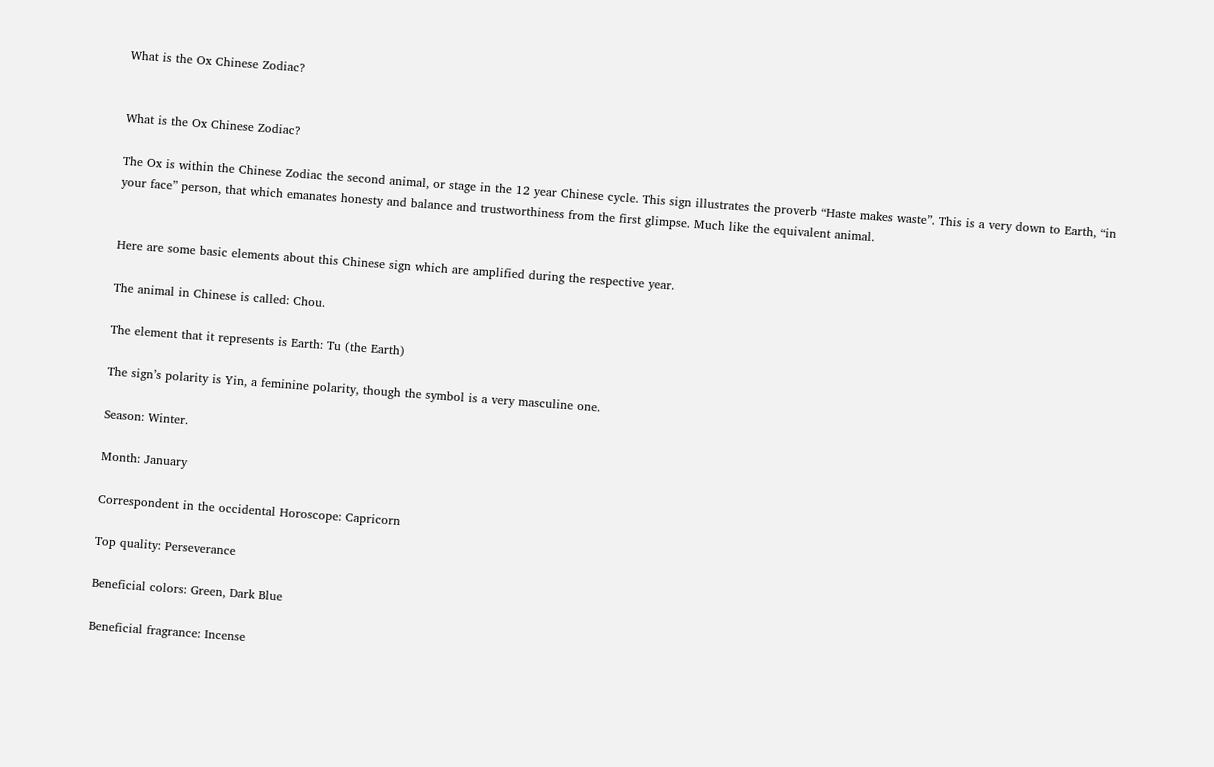What is the Ox Chinese Zodiac?


What is the Ox Chinese Zodiac?

The Ox is within the Chinese Zodiac the second animal, or stage in the 12 year Chinese cycle. This sign illustrates the proverb “Haste makes waste”. This is a very down to Earth, “in your face” person, that which emanates honesty and balance and trustworthiness from the first glimpse. Much like the equivalent animal.


Here are some basic elements about this Chinese sign which are amplified during the respective year.

The animal in Chinese is called: Chou.

The element that it represents is Earth: Tu (the Earth)

The sign’s polarity is Yin, a feminine polarity, though the symbol is a very masculine one.

Season: Winter.

Month: January

Correspondent in the occidental Horoscope: Capricorn

Top quality: Perseverance

Beneficial colors: Green, Dark Blue

Beneficial fragrance: Incense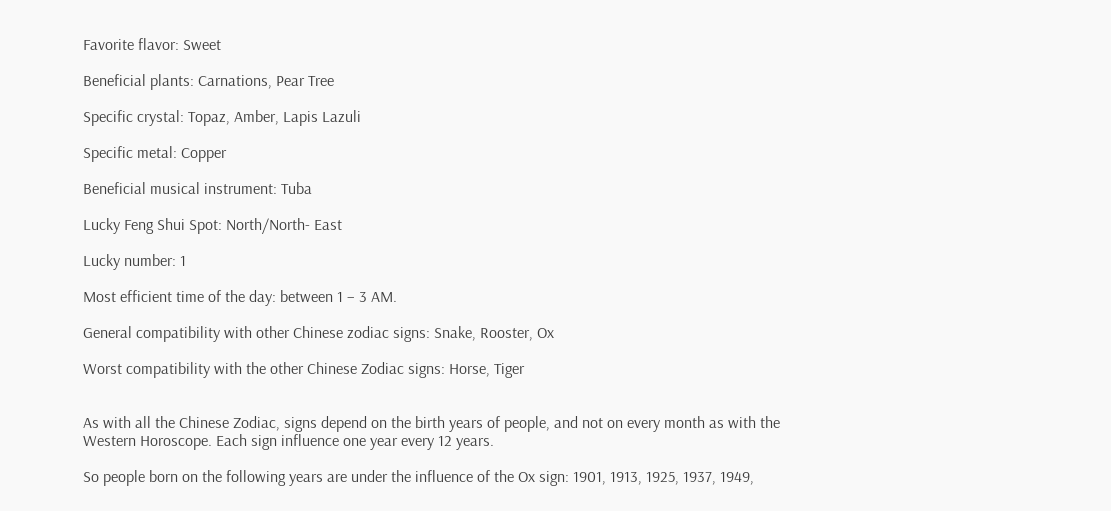Favorite flavor: Sweet

Beneficial plants: Carnations, Pear Tree

Specific crystal: Topaz, Amber, Lapis Lazuli

Specific metal: Copper

Beneficial musical instrument: Tuba

Lucky Feng Shui Spot: North/North- East

Lucky number: 1

Most efficient time of the day: between 1 – 3 AM.

General compatibility with other Chinese zodiac signs: Snake, Rooster, Ox

Worst compatibility with the other Chinese Zodiac signs: Horse, Tiger


As with all the Chinese Zodiac, signs depend on the birth years of people, and not on every month as with the Western Horoscope. Each sign influence one year every 12 years.

So people born on the following years are under the influence of the Ox sign: 1901, 1913, 1925, 1937, 1949,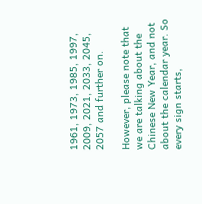1961, 1973, 1985, 1997, 2009, 2021, 2033, 2045, 2057 and further on.

However, please note that we are talking about the Chinese New Year, and not about the calendar year. So every sign starts,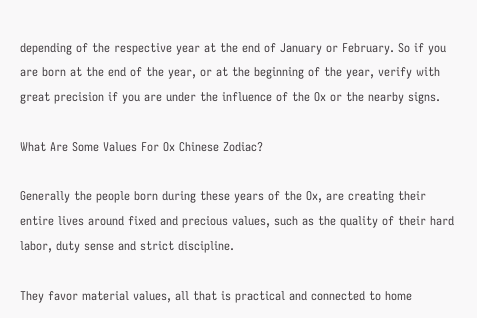depending of the respective year at the end of January or February. So if you are born at the end of the year, or at the beginning of the year, verify with great precision if you are under the influence of the Ox or the nearby signs.

What Are Some Values For Ox Chinese Zodiac?

Generally the people born during these years of the Ox, are creating their entire lives around fixed and precious values, such as the quality of their hard labor, duty sense and strict discipline.

They favor material values, all that is practical and connected to home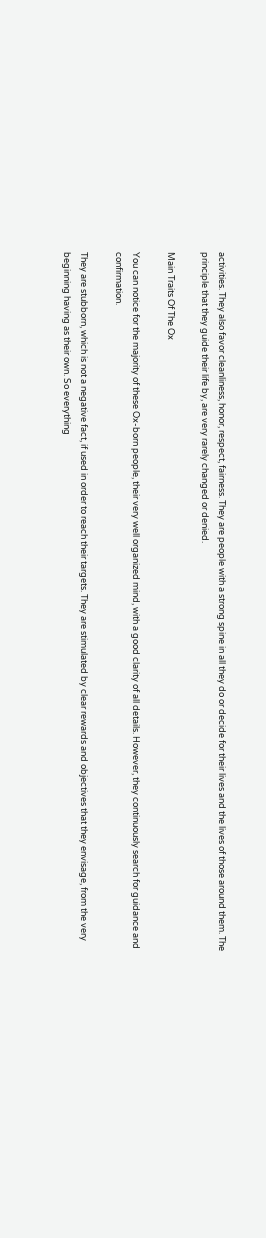activities. They also favor cleanliness, honor, respect, fairness. They are people with a strong spine in all they do or decide for their lives and the lives of those around them. The principle that they guide their life by, are very rarely changed or denied.

Main Traits Of The Ox

You can notice for the majority of these Ox-born people, their very well organized mind, with a good clarity of all details. However, they continuously search for guidance and confirmation.

They are stubborn, which is not a negative fact, if used in order to reach their targets. They are stimulated by clear rewards and objectives that they envisage, from the very beginning having as their own. So everything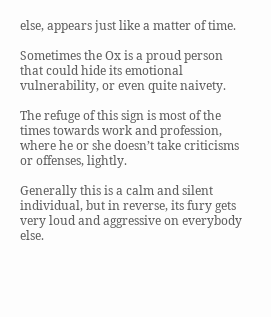else, appears just like a matter of time.

Sometimes the Ox is a proud person that could hide its emotional vulnerability, or even quite naivety.

The refuge of this sign is most of the times towards work and profession, where he or she doesn’t take criticisms or offenses, lightly.

Generally this is a calm and silent individual, but in reverse, its fury gets very loud and aggressive on everybody else.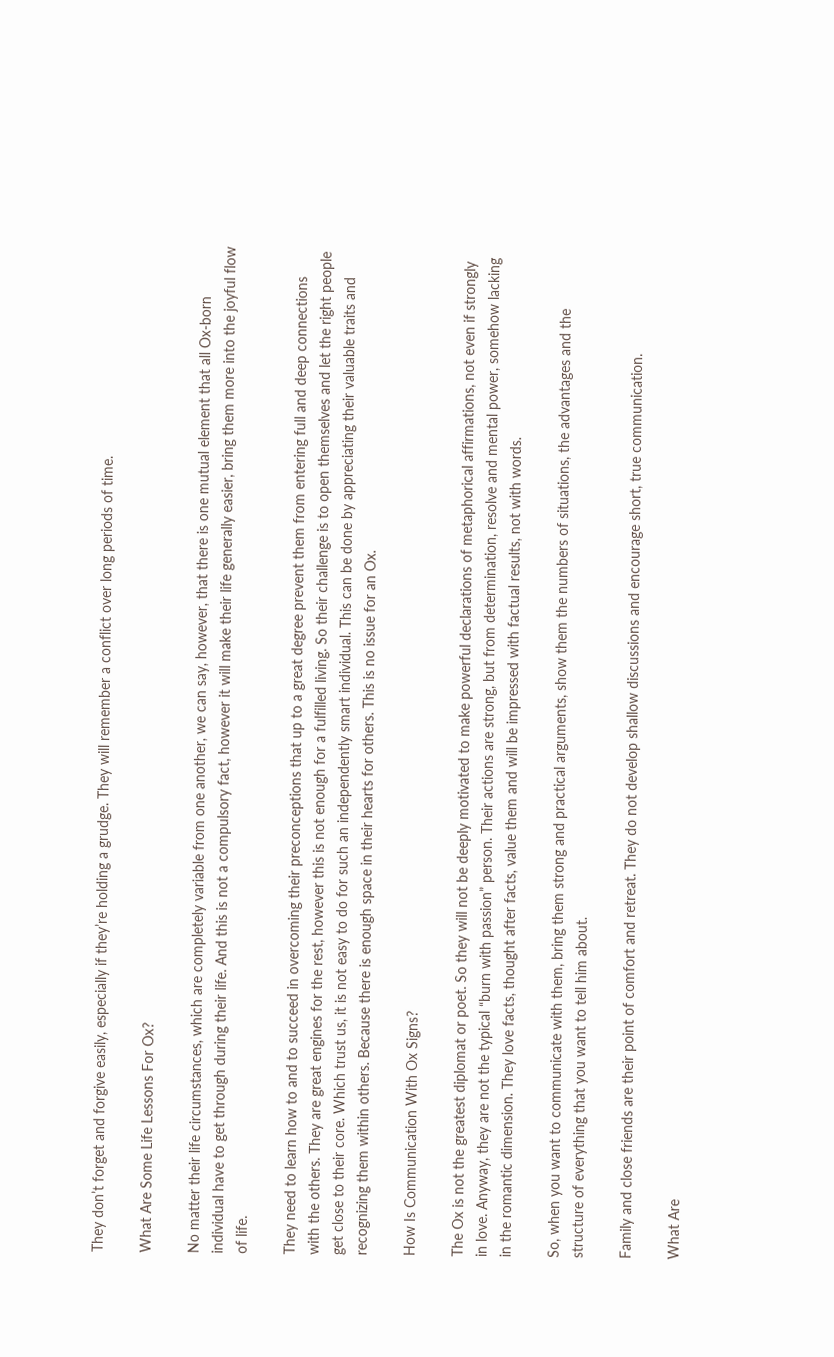They don’t forget and forgive easily, especially if they’re holding a grudge. They will remember a conflict over long periods of time.

What Are Some Life Lessons For Ox?

No matter their life circumstances, which are completely variable from one another, we can say, however, that there is one mutual element that all Ox-born individual have to get through during their life. And this is not a compulsory fact, however it will make their life generally easier, bring them more into the joyful flow of life.

They need to learn how to and to succeed in overcoming their preconceptions that up to a great degree prevent them from entering full and deep connections with the others. They are great engines for the rest, however this is not enough for a fulfilled living. So their challenge is to open themselves and let the right people get close to their core. Which trust us, it is not easy to do for such an independently smart individual. This can be done by appreciating their valuable traits and recognizing them within others. Because there is enough space in their hearts for others. This is no issue for an Ox.

How Is Communication With Ox Signs?

The Ox is not the greatest diplomat or poet. So they will not be deeply motivated to make powerful declarations of metaphorical affirmations, not even if strongly in love. Anyway, they are not the typical “burn with passion” person. Their actions are strong, but from determination, resolve and mental power, somehow lacking in the romantic dimension. They love facts, thought after facts, value them and will be impressed with factual results, not with words.

So, when you want to communicate with them, bring them strong and practical arguments, show them the numbers of situations, the advantages and the structure of everything that you want to tell him about.

Family and close friends are their point of comfort and retreat. They do not develop shallow discussions and encourage short, true communication.

What Are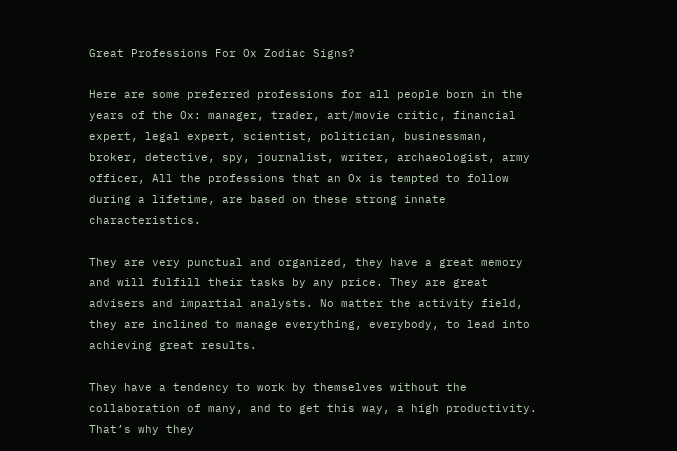Great Professions For Ox Zodiac Signs?

Here are some preferred professions for all people born in the years of the Ox: manager, trader, art/movie critic, financial expert, legal expert, scientist, politician, businessman, broker, detective, spy, journalist, writer, archaeologist, army officer, All the professions that an Ox is tempted to follow during a lifetime, are based on these strong innate characteristics.

They are very punctual and organized, they have a great memory and will fulfill their tasks by any price. They are great advisers and impartial analysts. No matter the activity field, they are inclined to manage everything, everybody, to lead into achieving great results.

They have a tendency to work by themselves without the collaboration of many, and to get this way, a high productivity. That’s why they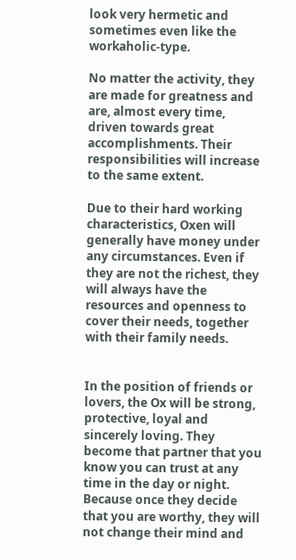look very hermetic and sometimes even like the workaholic-type.

No matter the activity, they are made for greatness and are, almost every time, driven towards great accomplishments. Their responsibilities will increase to the same extent.

Due to their hard working characteristics, Oxen will generally have money under any circumstances. Even if they are not the richest, they will always have the resources and openness to cover their needs, together with their family needs.


In the position of friends or lovers, the Ox will be strong, protective, loyal and sincerely loving. They become that partner that you know you can trust at any time in the day or night. Because once they decide that you are worthy, they will not change their mind and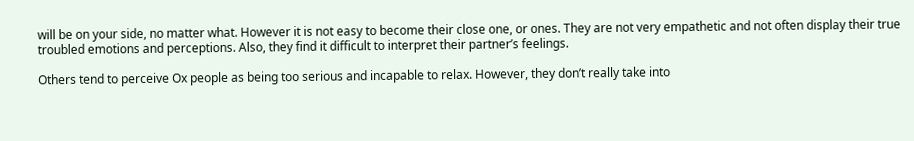will be on your side, no matter what. However it is not easy to become their close one, or ones. They are not very empathetic and not often display their true troubled emotions and perceptions. Also, they find it difficult to interpret their partner’s feelings.

Others tend to perceive Ox people as being too serious and incapable to relax. However, they don’t really take into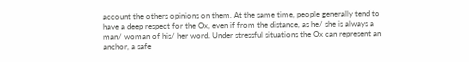account the others opinions on them. At the same time, people generally tend to have a deep respect for the Ox, even if from the distance, as he/ she is always a man/ woman of his/ her word. Under stressful situations the Ox can represent an anchor, a safe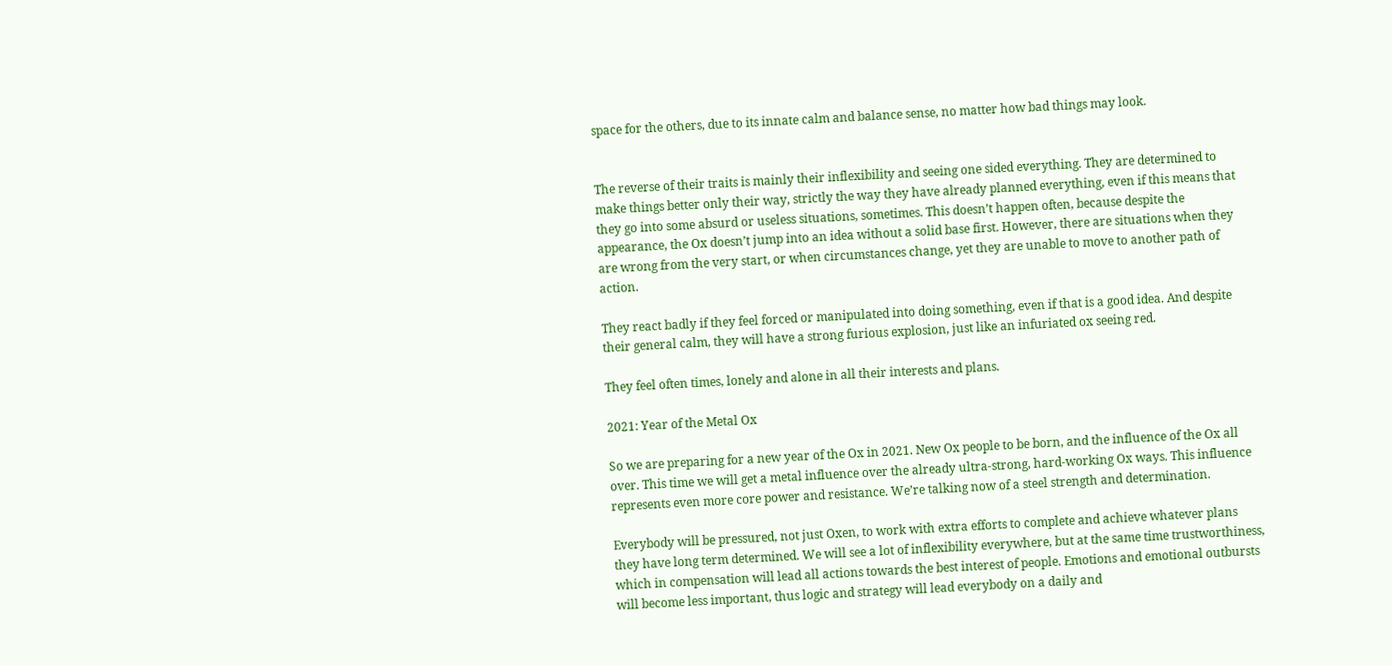space for the others, due to its innate calm and balance sense, no matter how bad things may look.


The reverse of their traits is mainly their inflexibility and seeing one sided everything. They are determined to make things better only their way, strictly the way they have already planned everything, even if this means that they go into some absurd or useless situations, sometimes. This doesn’t happen often, because despite the appearance, the Ox doesn’t jump into an idea without a solid base first. However, there are situations when they are wrong from the very start, or when circumstances change, yet they are unable to move to another path of action.

They react badly if they feel forced or manipulated into doing something, even if that is a good idea. And despite their general calm, they will have a strong furious explosion, just like an infuriated ox seeing red.

They feel often times, lonely and alone in all their interests and plans.

2021: Year of the Metal Ox

So we are preparing for a new year of the Ox in 2021. New Ox people to be born, and the influence of the Ox all over. This time we will get a metal influence over the already ultra-strong, hard-working Ox ways. This influence represents even more core power and resistance. We’re talking now of a steel strength and determination.

Everybody will be pressured, not just Oxen, to work with extra efforts to complete and achieve whatever plans they have long term determined. We will see a lot of inflexibility everywhere, but at the same time trustworthiness, which in compensation will lead all actions towards the best interest of people. Emotions and emotional outbursts will become less important, thus logic and strategy will lead everybody on a daily and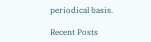periodical basis.

Recent Posts